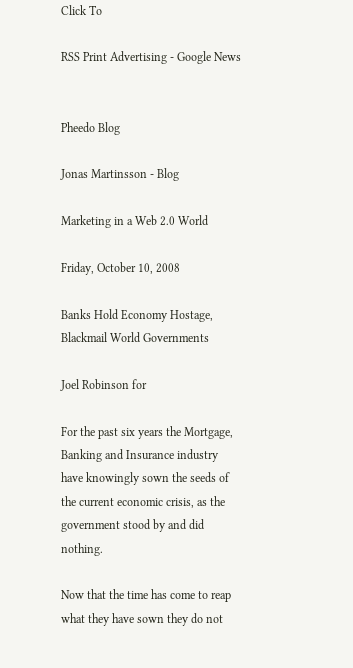Click To

RSS Print Advertising - Google News


Pheedo Blog

Jonas Martinsson - Blog

Marketing in a Web 2.0 World

Friday, October 10, 2008

Banks Hold Economy Hostage, Blackmail World Governments

Joel Robinson for

For the past six years the Mortgage, Banking and Insurance industry have knowingly sown the seeds of the current economic crisis, as the government stood by and did nothing.

Now that the time has come to reap what they have sown they do not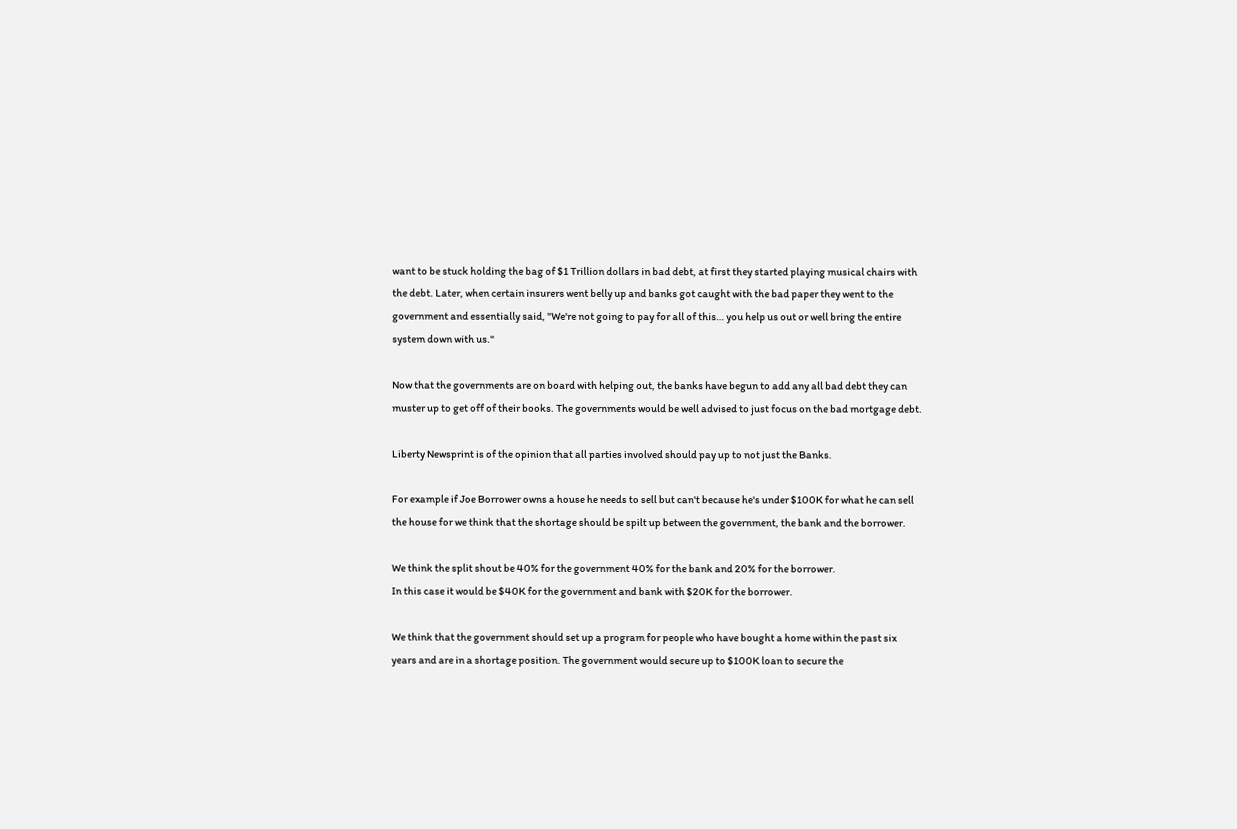want to be stuck holding the bag of $1 Trillion dollars in bad debt, at first they started playing musical chairs with the debt. Later, when certain insurers went belly up and banks got caught with the bad paper they went to the government and essentially said, "We're not going to pay for all of this… you help us out or well bring the entire system down with us."

Now that the governments are on board with helping out, the banks have begun to add any all bad debt they can muster up to get off of their books. The governments would be well advised to just focus on the bad mortgage debt.

Liberty Newsprint is of the opinion that all parties involved should pay up to not just the Banks.

For example if Joe Borrower owns a house he needs to sell but can't because he's under $100K for what he can sell the house for we think that the shortage should be spilt up between the government, the bank and the borrower.

We think the split shout be 40% for the government 40% for the bank and 20% for the borrower.
In this case it would be $40K for the government and bank with $20K for the borrower.

We think that the government should set up a program for people who have bought a home within the past six years and are in a shortage position. The government would secure up to $100K loan to secure the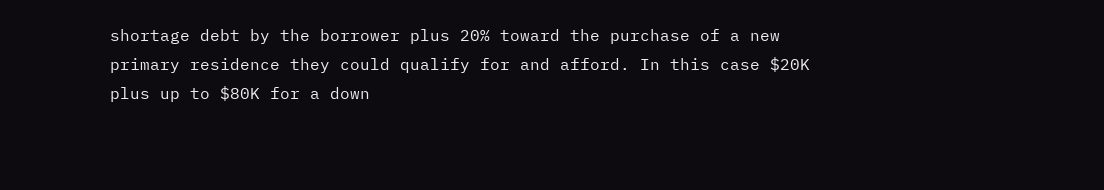shortage debt by the borrower plus 20% toward the purchase of a new primary residence they could qualify for and afford. In this case $20K plus up to $80K for a down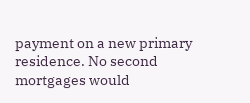payment on a new primary residence. No second mortgages would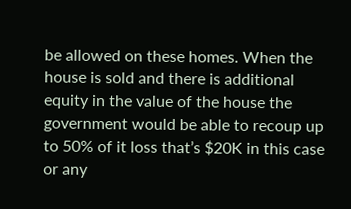be allowed on these homes. When the house is sold and there is additional equity in the value of the house the government would be able to recoup up to 50% of it loss that’s $20K in this case or any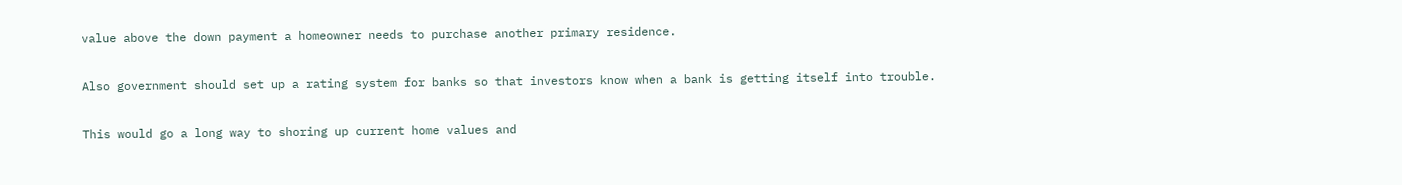value above the down payment a homeowner needs to purchase another primary residence.

Also government should set up a rating system for banks so that investors know when a bank is getting itself into trouble.

This would go a long way to shoring up current home values and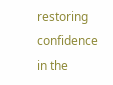restoring confidence in the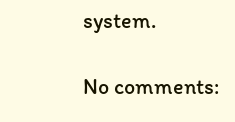system.

No comments: